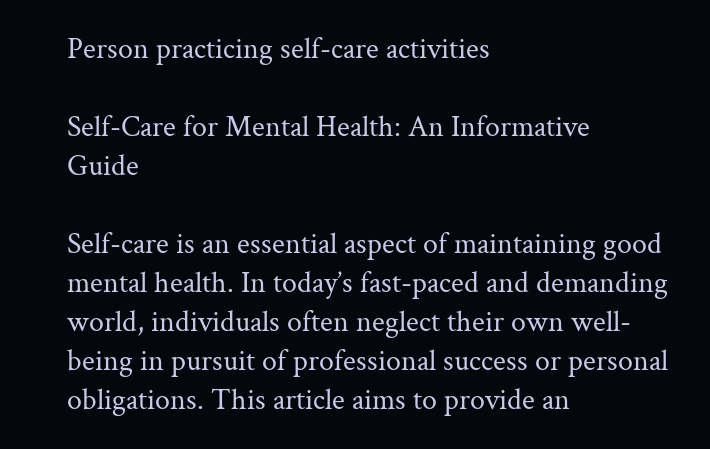Person practicing self-care activities

Self-Care for Mental Health: An Informative Guide

Self-care is an essential aspect of maintaining good mental health. In today’s fast-paced and demanding world, individuals often neglect their own well-being in pursuit of professional success or personal obligations. This article aims to provide an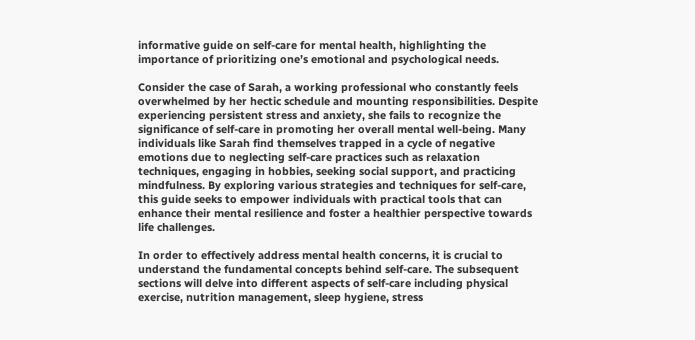informative guide on self-care for mental health, highlighting the importance of prioritizing one’s emotional and psychological needs.

Consider the case of Sarah, a working professional who constantly feels overwhelmed by her hectic schedule and mounting responsibilities. Despite experiencing persistent stress and anxiety, she fails to recognize the significance of self-care in promoting her overall mental well-being. Many individuals like Sarah find themselves trapped in a cycle of negative emotions due to neglecting self-care practices such as relaxation techniques, engaging in hobbies, seeking social support, and practicing mindfulness. By exploring various strategies and techniques for self-care, this guide seeks to empower individuals with practical tools that can enhance their mental resilience and foster a healthier perspective towards life challenges.

In order to effectively address mental health concerns, it is crucial to understand the fundamental concepts behind self-care. The subsequent sections will delve into different aspects of self-care including physical exercise, nutrition management, sleep hygiene, stress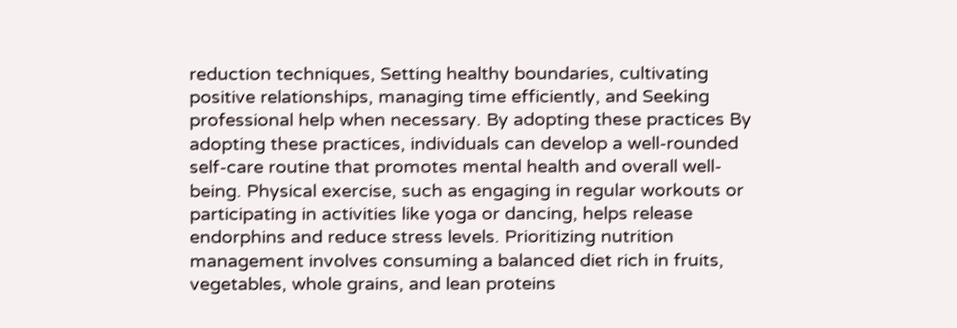reduction techniques, Setting healthy boundaries, cultivating positive relationships, managing time efficiently, and Seeking professional help when necessary. By adopting these practices By adopting these practices, individuals can develop a well-rounded self-care routine that promotes mental health and overall well-being. Physical exercise, such as engaging in regular workouts or participating in activities like yoga or dancing, helps release endorphins and reduce stress levels. Prioritizing nutrition management involves consuming a balanced diet rich in fruits, vegetables, whole grains, and lean proteins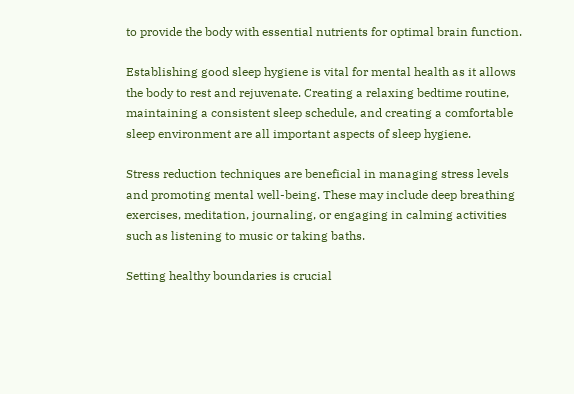to provide the body with essential nutrients for optimal brain function.

Establishing good sleep hygiene is vital for mental health as it allows the body to rest and rejuvenate. Creating a relaxing bedtime routine, maintaining a consistent sleep schedule, and creating a comfortable sleep environment are all important aspects of sleep hygiene.

Stress reduction techniques are beneficial in managing stress levels and promoting mental well-being. These may include deep breathing exercises, meditation, journaling, or engaging in calming activities such as listening to music or taking baths.

Setting healthy boundaries is crucial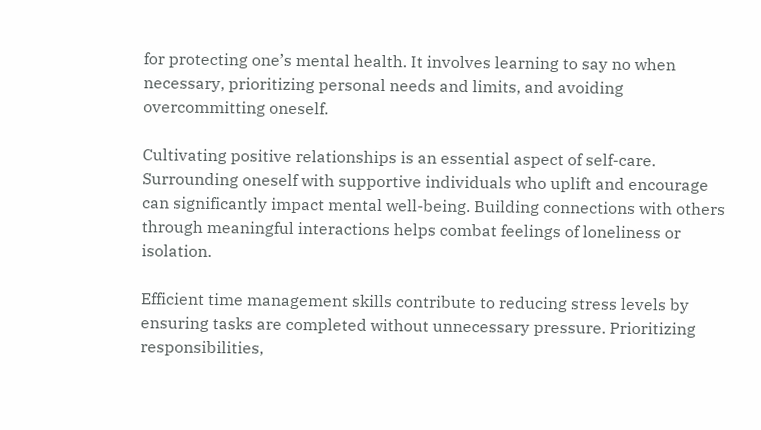for protecting one’s mental health. It involves learning to say no when necessary, prioritizing personal needs and limits, and avoiding overcommitting oneself.

Cultivating positive relationships is an essential aspect of self-care. Surrounding oneself with supportive individuals who uplift and encourage can significantly impact mental well-being. Building connections with others through meaningful interactions helps combat feelings of loneliness or isolation.

Efficient time management skills contribute to reducing stress levels by ensuring tasks are completed without unnecessary pressure. Prioritizing responsibilities,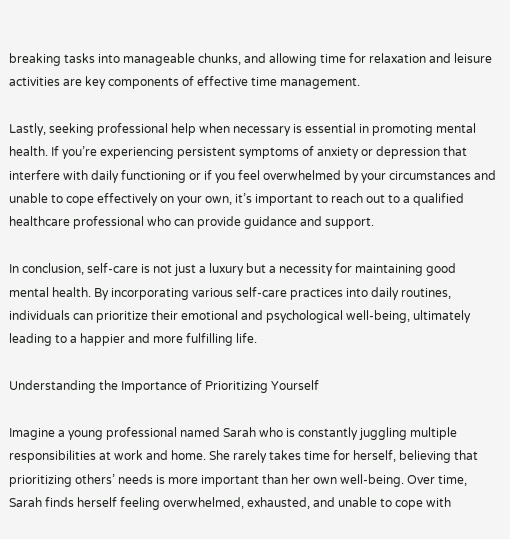breaking tasks into manageable chunks, and allowing time for relaxation and leisure activities are key components of effective time management.

Lastly, seeking professional help when necessary is essential in promoting mental health. If you’re experiencing persistent symptoms of anxiety or depression that interfere with daily functioning or if you feel overwhelmed by your circumstances and unable to cope effectively on your own, it’s important to reach out to a qualified healthcare professional who can provide guidance and support.

In conclusion, self-care is not just a luxury but a necessity for maintaining good mental health. By incorporating various self-care practices into daily routines, individuals can prioritize their emotional and psychological well-being, ultimately leading to a happier and more fulfilling life.

Understanding the Importance of Prioritizing Yourself

Imagine a young professional named Sarah who is constantly juggling multiple responsibilities at work and home. She rarely takes time for herself, believing that prioritizing others’ needs is more important than her own well-being. Over time, Sarah finds herself feeling overwhelmed, exhausted, and unable to cope with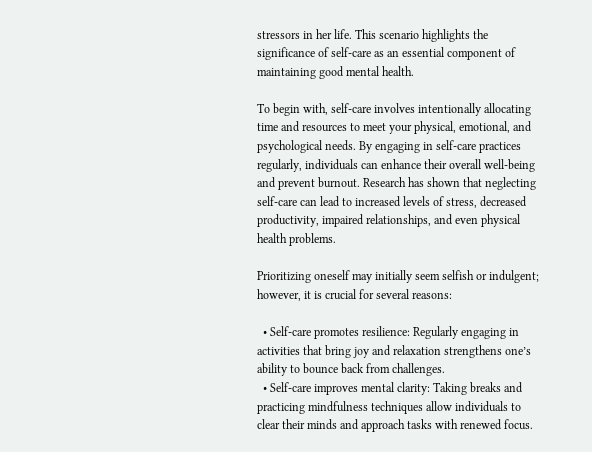stressors in her life. This scenario highlights the significance of self-care as an essential component of maintaining good mental health.

To begin with, self-care involves intentionally allocating time and resources to meet your physical, emotional, and psychological needs. By engaging in self-care practices regularly, individuals can enhance their overall well-being and prevent burnout. Research has shown that neglecting self-care can lead to increased levels of stress, decreased productivity, impaired relationships, and even physical health problems.

Prioritizing oneself may initially seem selfish or indulgent; however, it is crucial for several reasons:

  • Self-care promotes resilience: Regularly engaging in activities that bring joy and relaxation strengthens one’s ability to bounce back from challenges.
  • Self-care improves mental clarity: Taking breaks and practicing mindfulness techniques allow individuals to clear their minds and approach tasks with renewed focus.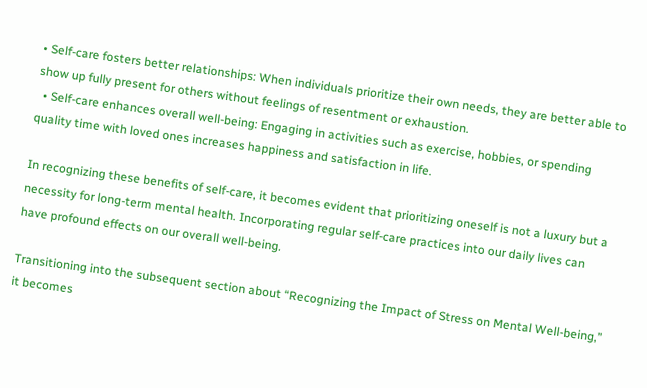• Self-care fosters better relationships: When individuals prioritize their own needs, they are better able to show up fully present for others without feelings of resentment or exhaustion.
  • Self-care enhances overall well-being: Engaging in activities such as exercise, hobbies, or spending quality time with loved ones increases happiness and satisfaction in life.

In recognizing these benefits of self-care, it becomes evident that prioritizing oneself is not a luxury but a necessity for long-term mental health. Incorporating regular self-care practices into our daily lives can have profound effects on our overall well-being.

Transitioning into the subsequent section about “Recognizing the Impact of Stress on Mental Well-being,” it becomes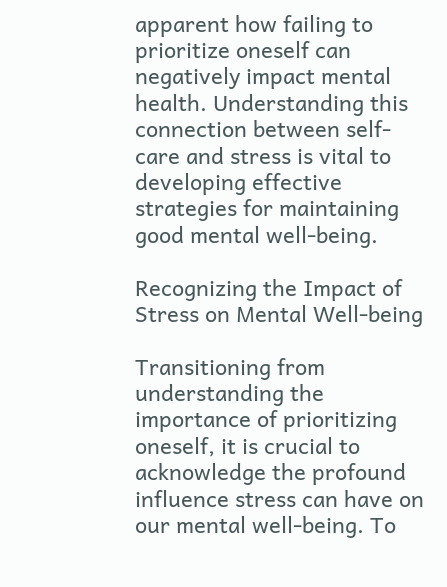apparent how failing to prioritize oneself can negatively impact mental health. Understanding this connection between self-care and stress is vital to developing effective strategies for maintaining good mental well-being.

Recognizing the Impact of Stress on Mental Well-being

Transitioning from understanding the importance of prioritizing oneself, it is crucial to acknowledge the profound influence stress can have on our mental well-being. To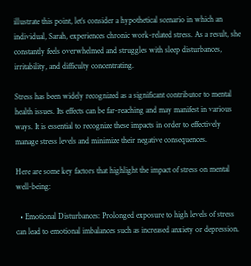illustrate this point, let’s consider a hypothetical scenario in which an individual, Sarah, experiences chronic work-related stress. As a result, she constantly feels overwhelmed and struggles with sleep disturbances, irritability, and difficulty concentrating.

Stress has been widely recognized as a significant contributor to mental health issues. Its effects can be far-reaching and may manifest in various ways. It is essential to recognize these impacts in order to effectively manage stress levels and minimize their negative consequences.

Here are some key factors that highlight the impact of stress on mental well-being:

  • Emotional Disturbances: Prolonged exposure to high levels of stress can lead to emotional imbalances such as increased anxiety or depression.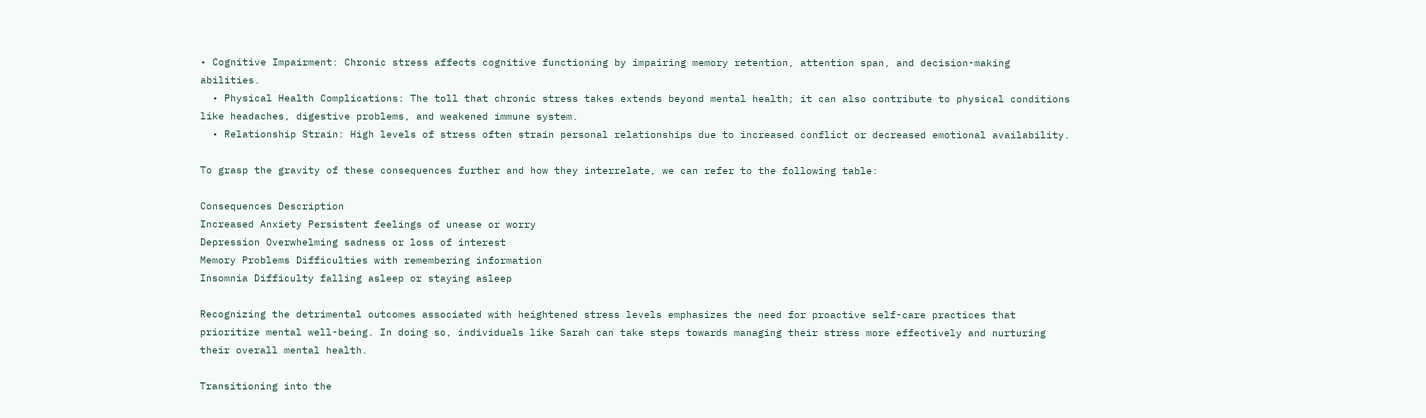• Cognitive Impairment: Chronic stress affects cognitive functioning by impairing memory retention, attention span, and decision-making abilities.
  • Physical Health Complications: The toll that chronic stress takes extends beyond mental health; it can also contribute to physical conditions like headaches, digestive problems, and weakened immune system.
  • Relationship Strain: High levels of stress often strain personal relationships due to increased conflict or decreased emotional availability.

To grasp the gravity of these consequences further and how they interrelate, we can refer to the following table:

Consequences Description
Increased Anxiety Persistent feelings of unease or worry
Depression Overwhelming sadness or loss of interest
Memory Problems Difficulties with remembering information
Insomnia Difficulty falling asleep or staying asleep

Recognizing the detrimental outcomes associated with heightened stress levels emphasizes the need for proactive self-care practices that prioritize mental well-being. In doing so, individuals like Sarah can take steps towards managing their stress more effectively and nurturing their overall mental health.

Transitioning into the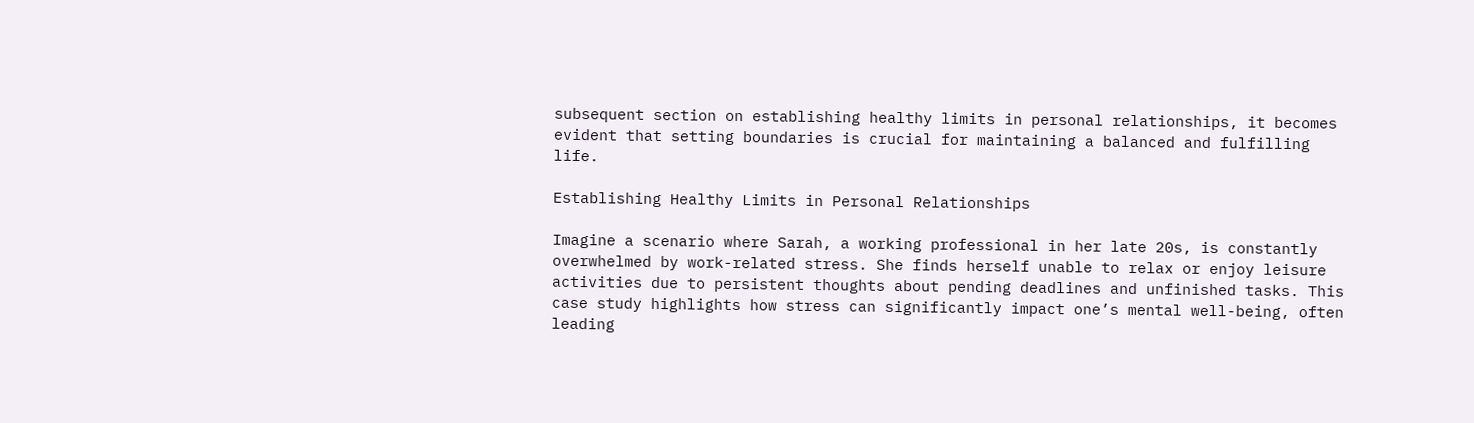subsequent section on establishing healthy limits in personal relationships, it becomes evident that setting boundaries is crucial for maintaining a balanced and fulfilling life.

Establishing Healthy Limits in Personal Relationships

Imagine a scenario where Sarah, a working professional in her late 20s, is constantly overwhelmed by work-related stress. She finds herself unable to relax or enjoy leisure activities due to persistent thoughts about pending deadlines and unfinished tasks. This case study highlights how stress can significantly impact one’s mental well-being, often leading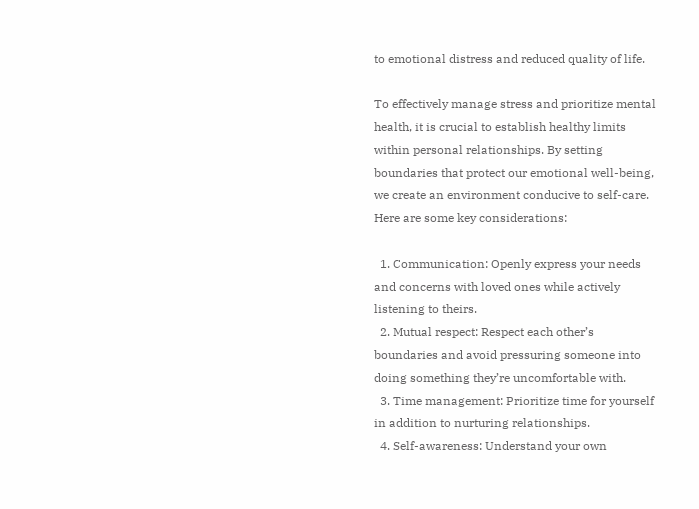to emotional distress and reduced quality of life.

To effectively manage stress and prioritize mental health, it is crucial to establish healthy limits within personal relationships. By setting boundaries that protect our emotional well-being, we create an environment conducive to self-care. Here are some key considerations:

  1. Communication: Openly express your needs and concerns with loved ones while actively listening to theirs.
  2. Mutual respect: Respect each other’s boundaries and avoid pressuring someone into doing something they’re uncomfortable with.
  3. Time management: Prioritize time for yourself in addition to nurturing relationships.
  4. Self-awareness: Understand your own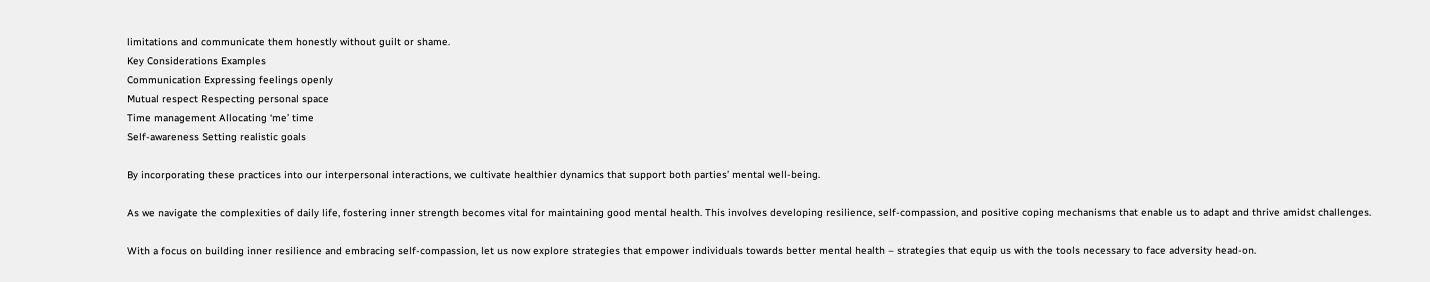limitations and communicate them honestly without guilt or shame.
Key Considerations Examples
Communication Expressing feelings openly
Mutual respect Respecting personal space
Time management Allocating ‘me’ time
Self-awareness Setting realistic goals

By incorporating these practices into our interpersonal interactions, we cultivate healthier dynamics that support both parties’ mental well-being.

As we navigate the complexities of daily life, fostering inner strength becomes vital for maintaining good mental health. This involves developing resilience, self-compassion, and positive coping mechanisms that enable us to adapt and thrive amidst challenges.

With a focus on building inner resilience and embracing self-compassion, let us now explore strategies that empower individuals towards better mental health – strategies that equip us with the tools necessary to face adversity head-on.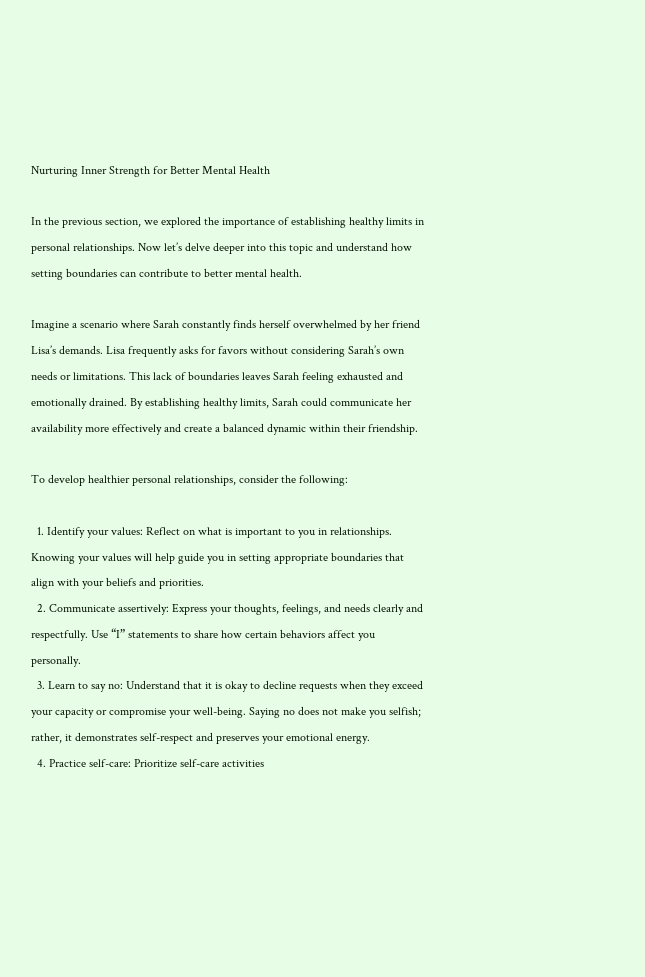Nurturing Inner Strength for Better Mental Health

In the previous section, we explored the importance of establishing healthy limits in personal relationships. Now let’s delve deeper into this topic and understand how setting boundaries can contribute to better mental health.

Imagine a scenario where Sarah constantly finds herself overwhelmed by her friend Lisa’s demands. Lisa frequently asks for favors without considering Sarah’s own needs or limitations. This lack of boundaries leaves Sarah feeling exhausted and emotionally drained. By establishing healthy limits, Sarah could communicate her availability more effectively and create a balanced dynamic within their friendship.

To develop healthier personal relationships, consider the following:

  1. Identify your values: Reflect on what is important to you in relationships. Knowing your values will help guide you in setting appropriate boundaries that align with your beliefs and priorities.
  2. Communicate assertively: Express your thoughts, feelings, and needs clearly and respectfully. Use “I” statements to share how certain behaviors affect you personally.
  3. Learn to say no: Understand that it is okay to decline requests when they exceed your capacity or compromise your well-being. Saying no does not make you selfish; rather, it demonstrates self-respect and preserves your emotional energy.
  4. Practice self-care: Prioritize self-care activities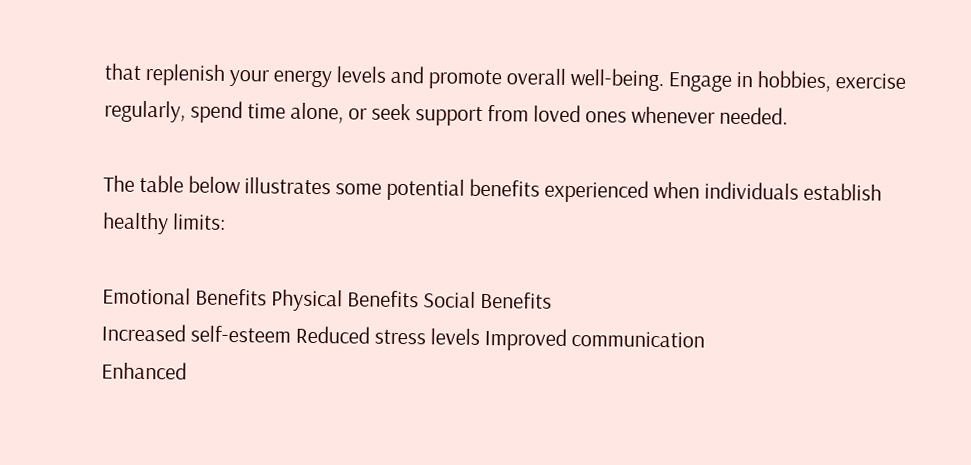that replenish your energy levels and promote overall well-being. Engage in hobbies, exercise regularly, spend time alone, or seek support from loved ones whenever needed.

The table below illustrates some potential benefits experienced when individuals establish healthy limits:

Emotional Benefits Physical Benefits Social Benefits
Increased self-esteem Reduced stress levels Improved communication
Enhanced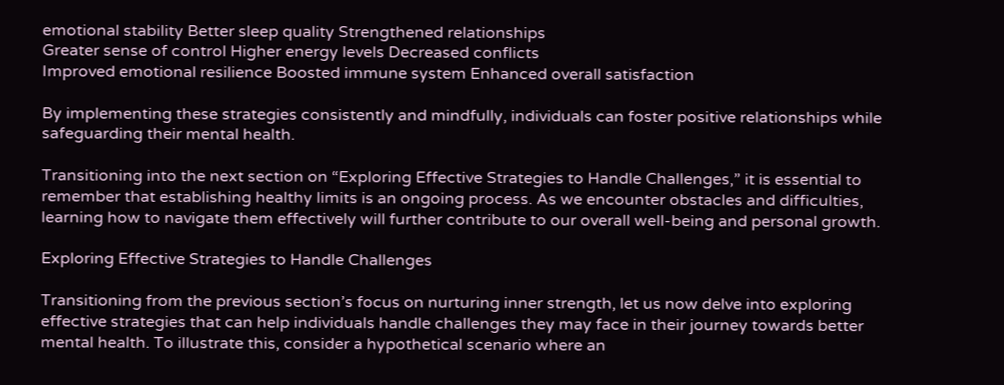emotional stability Better sleep quality Strengthened relationships
Greater sense of control Higher energy levels Decreased conflicts
Improved emotional resilience Boosted immune system Enhanced overall satisfaction

By implementing these strategies consistently and mindfully, individuals can foster positive relationships while safeguarding their mental health.

Transitioning into the next section on “Exploring Effective Strategies to Handle Challenges,” it is essential to remember that establishing healthy limits is an ongoing process. As we encounter obstacles and difficulties, learning how to navigate them effectively will further contribute to our overall well-being and personal growth.

Exploring Effective Strategies to Handle Challenges

Transitioning from the previous section’s focus on nurturing inner strength, let us now delve into exploring effective strategies that can help individuals handle challenges they may face in their journey towards better mental health. To illustrate this, consider a hypothetical scenario where an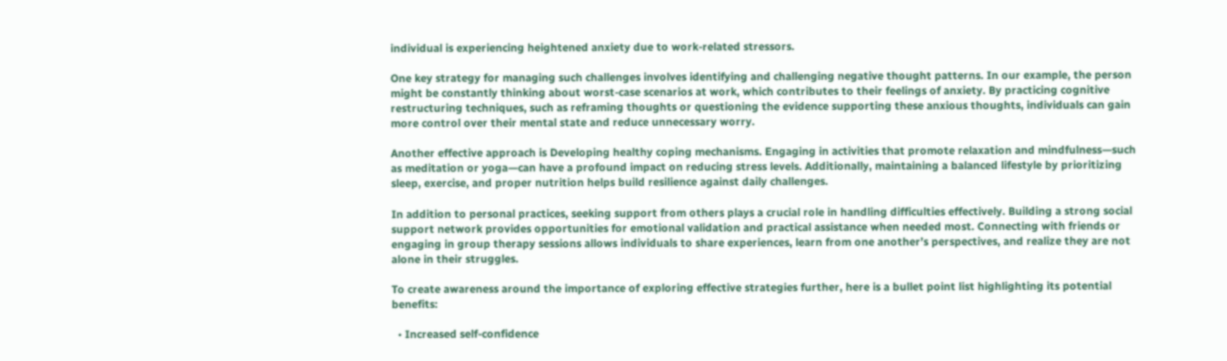individual is experiencing heightened anxiety due to work-related stressors.

One key strategy for managing such challenges involves identifying and challenging negative thought patterns. In our example, the person might be constantly thinking about worst-case scenarios at work, which contributes to their feelings of anxiety. By practicing cognitive restructuring techniques, such as reframing thoughts or questioning the evidence supporting these anxious thoughts, individuals can gain more control over their mental state and reduce unnecessary worry.

Another effective approach is Developing healthy coping mechanisms. Engaging in activities that promote relaxation and mindfulness—such as meditation or yoga—can have a profound impact on reducing stress levels. Additionally, maintaining a balanced lifestyle by prioritizing sleep, exercise, and proper nutrition helps build resilience against daily challenges.

In addition to personal practices, seeking support from others plays a crucial role in handling difficulties effectively. Building a strong social support network provides opportunities for emotional validation and practical assistance when needed most. Connecting with friends or engaging in group therapy sessions allows individuals to share experiences, learn from one another’s perspectives, and realize they are not alone in their struggles.

To create awareness around the importance of exploring effective strategies further, here is a bullet point list highlighting its potential benefits:

  • Increased self-confidence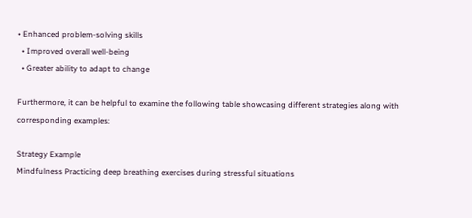• Enhanced problem-solving skills
  • Improved overall well-being
  • Greater ability to adapt to change

Furthermore, it can be helpful to examine the following table showcasing different strategies along with corresponding examples:

Strategy Example
Mindfulness Practicing deep breathing exercises during stressful situations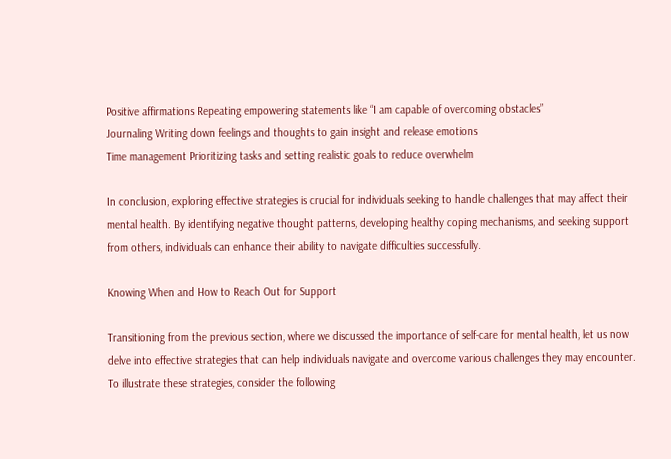Positive affirmations Repeating empowering statements like “I am capable of overcoming obstacles”
Journaling Writing down feelings and thoughts to gain insight and release emotions
Time management Prioritizing tasks and setting realistic goals to reduce overwhelm

In conclusion, exploring effective strategies is crucial for individuals seeking to handle challenges that may affect their mental health. By identifying negative thought patterns, developing healthy coping mechanisms, and seeking support from others, individuals can enhance their ability to navigate difficulties successfully.

Knowing When and How to Reach Out for Support

Transitioning from the previous section, where we discussed the importance of self-care for mental health, let us now delve into effective strategies that can help individuals navigate and overcome various challenges they may encounter. To illustrate these strategies, consider the following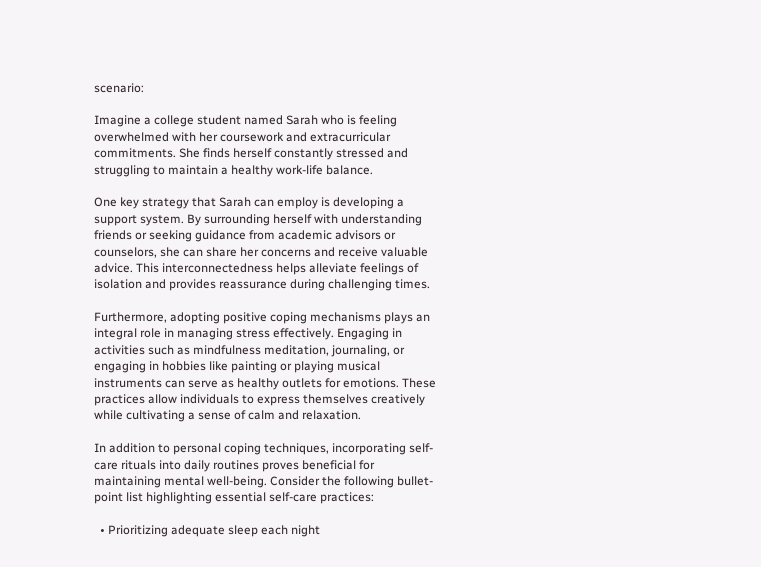scenario:

Imagine a college student named Sarah who is feeling overwhelmed with her coursework and extracurricular commitments. She finds herself constantly stressed and struggling to maintain a healthy work-life balance.

One key strategy that Sarah can employ is developing a support system. By surrounding herself with understanding friends or seeking guidance from academic advisors or counselors, she can share her concerns and receive valuable advice. This interconnectedness helps alleviate feelings of isolation and provides reassurance during challenging times.

Furthermore, adopting positive coping mechanisms plays an integral role in managing stress effectively. Engaging in activities such as mindfulness meditation, journaling, or engaging in hobbies like painting or playing musical instruments can serve as healthy outlets for emotions. These practices allow individuals to express themselves creatively while cultivating a sense of calm and relaxation.

In addition to personal coping techniques, incorporating self-care rituals into daily routines proves beneficial for maintaining mental well-being. Consider the following bullet-point list highlighting essential self-care practices:

  • Prioritizing adequate sleep each night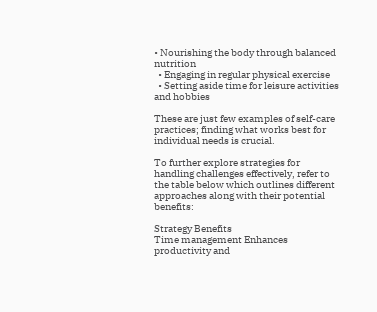• Nourishing the body through balanced nutrition
  • Engaging in regular physical exercise
  • Setting aside time for leisure activities and hobbies

These are just few examples of self-care practices; finding what works best for individual needs is crucial.

To further explore strategies for handling challenges effectively, refer to the table below which outlines different approaches along with their potential benefits:

Strategy Benefits
Time management Enhances productivity and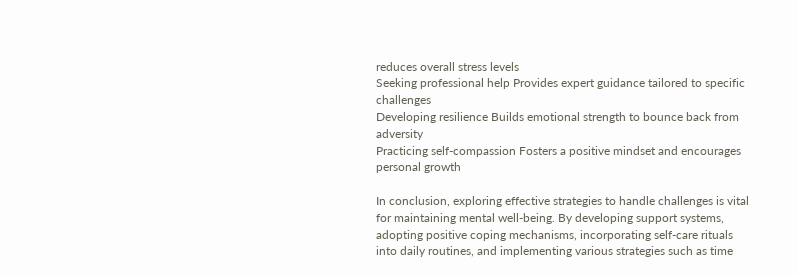reduces overall stress levels
Seeking professional help Provides expert guidance tailored to specific challenges
Developing resilience Builds emotional strength to bounce back from adversity
Practicing self-compassion Fosters a positive mindset and encourages personal growth

In conclusion, exploring effective strategies to handle challenges is vital for maintaining mental well-being. By developing support systems, adopting positive coping mechanisms, incorporating self-care rituals into daily routines, and implementing various strategies such as time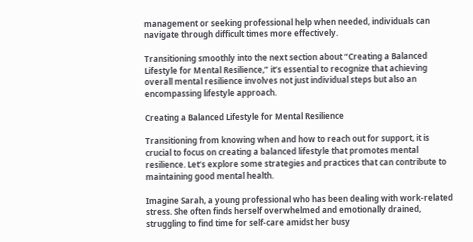management or seeking professional help when needed, individuals can navigate through difficult times more effectively.

Transitioning smoothly into the next section about “Creating a Balanced Lifestyle for Mental Resilience,” it’s essential to recognize that achieving overall mental resilience involves not just individual steps but also an encompassing lifestyle approach.

Creating a Balanced Lifestyle for Mental Resilience

Transitioning from knowing when and how to reach out for support, it is crucial to focus on creating a balanced lifestyle that promotes mental resilience. Let’s explore some strategies and practices that can contribute to maintaining good mental health.

Imagine Sarah, a young professional who has been dealing with work-related stress. She often finds herself overwhelmed and emotionally drained, struggling to find time for self-care amidst her busy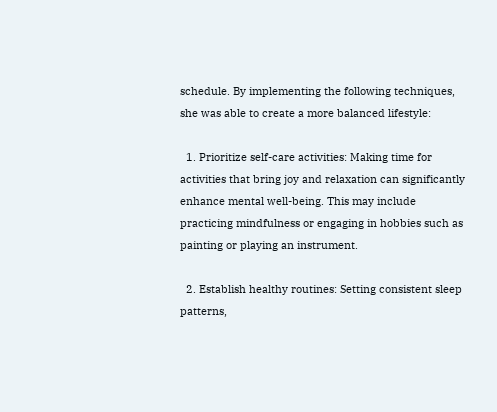schedule. By implementing the following techniques, she was able to create a more balanced lifestyle:

  1. Prioritize self-care activities: Making time for activities that bring joy and relaxation can significantly enhance mental well-being. This may include practicing mindfulness or engaging in hobbies such as painting or playing an instrument.

  2. Establish healthy routines: Setting consistent sleep patterns,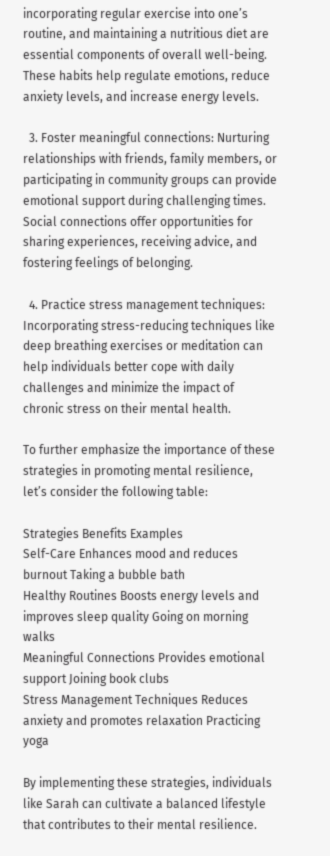incorporating regular exercise into one’s routine, and maintaining a nutritious diet are essential components of overall well-being. These habits help regulate emotions, reduce anxiety levels, and increase energy levels.

  3. Foster meaningful connections: Nurturing relationships with friends, family members, or participating in community groups can provide emotional support during challenging times. Social connections offer opportunities for sharing experiences, receiving advice, and fostering feelings of belonging.

  4. Practice stress management techniques: Incorporating stress-reducing techniques like deep breathing exercises or meditation can help individuals better cope with daily challenges and minimize the impact of chronic stress on their mental health.

To further emphasize the importance of these strategies in promoting mental resilience, let’s consider the following table:

Strategies Benefits Examples
Self-Care Enhances mood and reduces burnout Taking a bubble bath
Healthy Routines Boosts energy levels and improves sleep quality Going on morning walks
Meaningful Connections Provides emotional support Joining book clubs
Stress Management Techniques Reduces anxiety and promotes relaxation Practicing yoga

By implementing these strategies, individuals like Sarah can cultivate a balanced lifestyle that contributes to their mental resilience.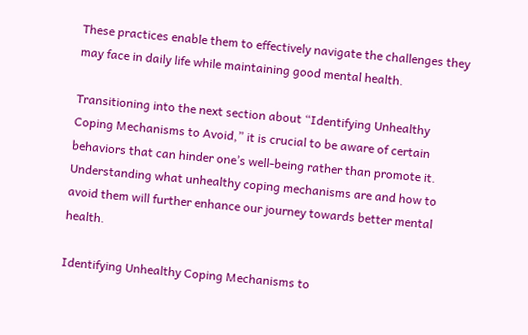These practices enable them to effectively navigate the challenges they may face in daily life while maintaining good mental health.

Transitioning into the next section about “Identifying Unhealthy Coping Mechanisms to Avoid,” it is crucial to be aware of certain behaviors that can hinder one’s well-being rather than promote it. Understanding what unhealthy coping mechanisms are and how to avoid them will further enhance our journey towards better mental health.

Identifying Unhealthy Coping Mechanisms to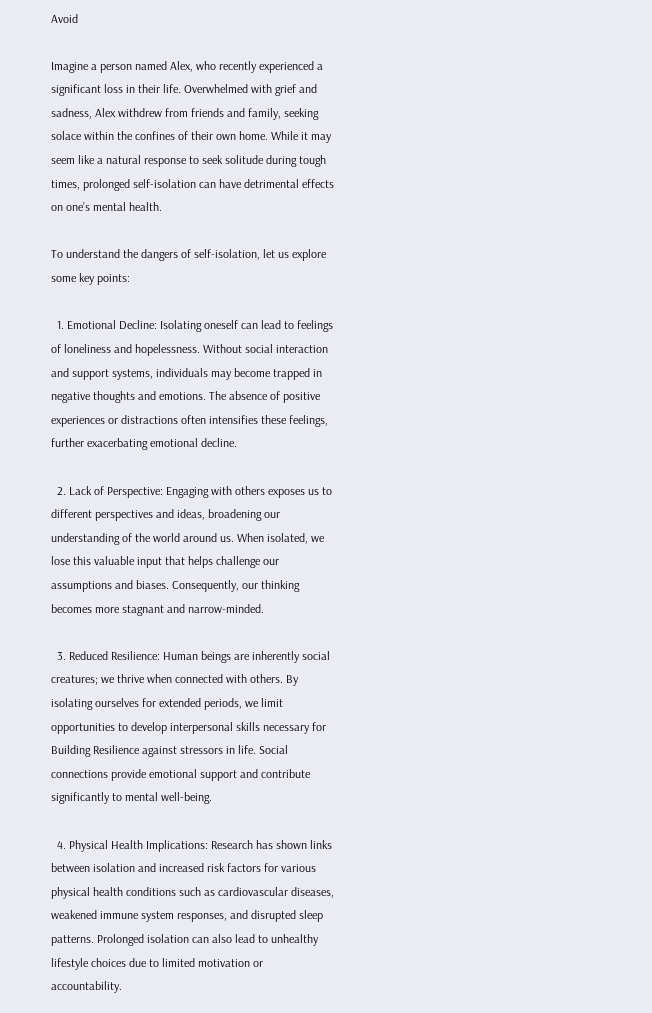Avoid

Imagine a person named Alex, who recently experienced a significant loss in their life. Overwhelmed with grief and sadness, Alex withdrew from friends and family, seeking solace within the confines of their own home. While it may seem like a natural response to seek solitude during tough times, prolonged self-isolation can have detrimental effects on one’s mental health.

To understand the dangers of self-isolation, let us explore some key points:

  1. Emotional Decline: Isolating oneself can lead to feelings of loneliness and hopelessness. Without social interaction and support systems, individuals may become trapped in negative thoughts and emotions. The absence of positive experiences or distractions often intensifies these feelings, further exacerbating emotional decline.

  2. Lack of Perspective: Engaging with others exposes us to different perspectives and ideas, broadening our understanding of the world around us. When isolated, we lose this valuable input that helps challenge our assumptions and biases. Consequently, our thinking becomes more stagnant and narrow-minded.

  3. Reduced Resilience: Human beings are inherently social creatures; we thrive when connected with others. By isolating ourselves for extended periods, we limit opportunities to develop interpersonal skills necessary for Building Resilience against stressors in life. Social connections provide emotional support and contribute significantly to mental well-being.

  4. Physical Health Implications: Research has shown links between isolation and increased risk factors for various physical health conditions such as cardiovascular diseases, weakened immune system responses, and disrupted sleep patterns. Prolonged isolation can also lead to unhealthy lifestyle choices due to limited motivation or accountability.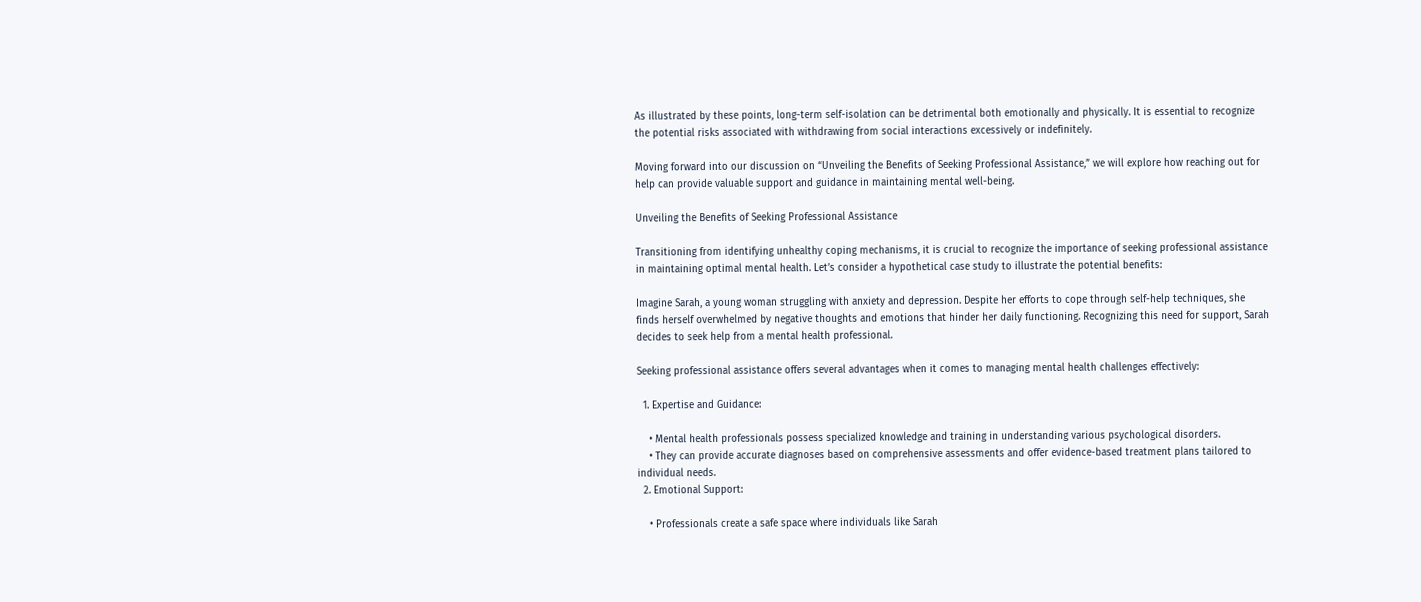As illustrated by these points, long-term self-isolation can be detrimental both emotionally and physically. It is essential to recognize the potential risks associated with withdrawing from social interactions excessively or indefinitely.

Moving forward into our discussion on “Unveiling the Benefits of Seeking Professional Assistance,” we will explore how reaching out for help can provide valuable support and guidance in maintaining mental well-being.

Unveiling the Benefits of Seeking Professional Assistance

Transitioning from identifying unhealthy coping mechanisms, it is crucial to recognize the importance of seeking professional assistance in maintaining optimal mental health. Let’s consider a hypothetical case study to illustrate the potential benefits:

Imagine Sarah, a young woman struggling with anxiety and depression. Despite her efforts to cope through self-help techniques, she finds herself overwhelmed by negative thoughts and emotions that hinder her daily functioning. Recognizing this need for support, Sarah decides to seek help from a mental health professional.

Seeking professional assistance offers several advantages when it comes to managing mental health challenges effectively:

  1. Expertise and Guidance:

    • Mental health professionals possess specialized knowledge and training in understanding various psychological disorders.
    • They can provide accurate diagnoses based on comprehensive assessments and offer evidence-based treatment plans tailored to individual needs.
  2. Emotional Support:

    • Professionals create a safe space where individuals like Sarah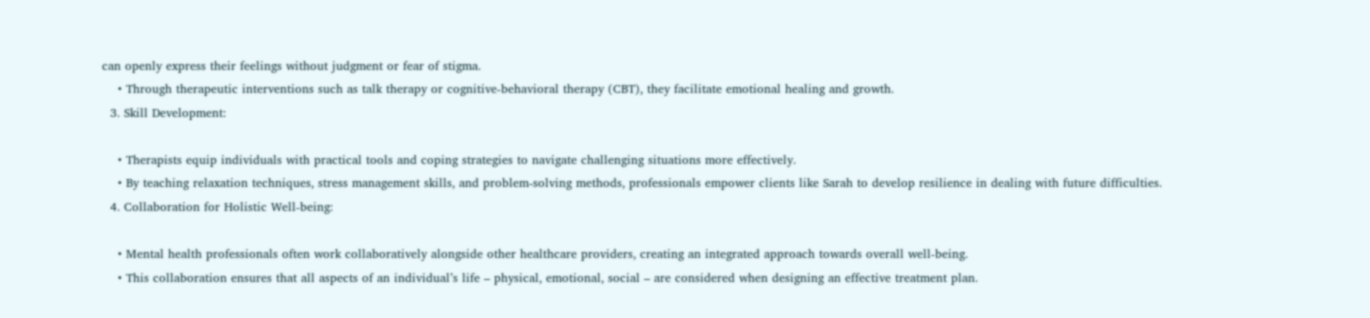can openly express their feelings without judgment or fear of stigma.
    • Through therapeutic interventions such as talk therapy or cognitive-behavioral therapy (CBT), they facilitate emotional healing and growth.
  3. Skill Development:

    • Therapists equip individuals with practical tools and coping strategies to navigate challenging situations more effectively.
    • By teaching relaxation techniques, stress management skills, and problem-solving methods, professionals empower clients like Sarah to develop resilience in dealing with future difficulties.
  4. Collaboration for Holistic Well-being:

    • Mental health professionals often work collaboratively alongside other healthcare providers, creating an integrated approach towards overall well-being.
    • This collaboration ensures that all aspects of an individual’s life – physical, emotional, social – are considered when designing an effective treatment plan.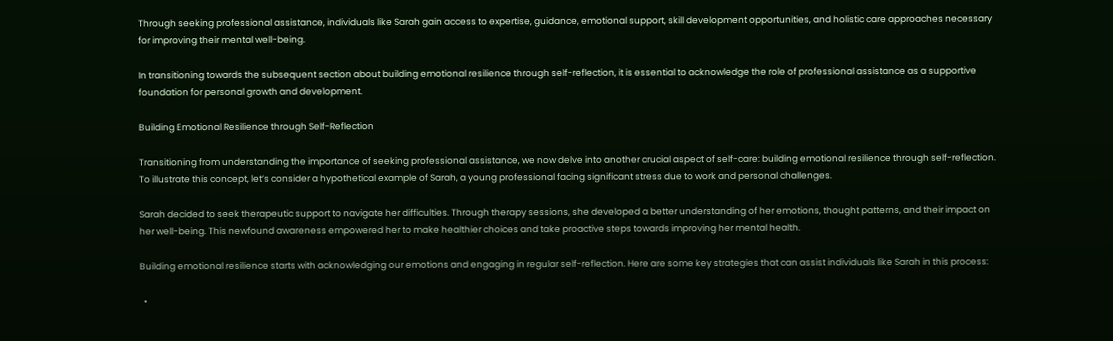Through seeking professional assistance, individuals like Sarah gain access to expertise, guidance, emotional support, skill development opportunities, and holistic care approaches necessary for improving their mental well-being.

In transitioning towards the subsequent section about building emotional resilience through self-reflection, it is essential to acknowledge the role of professional assistance as a supportive foundation for personal growth and development.

Building Emotional Resilience through Self-Reflection

Transitioning from understanding the importance of seeking professional assistance, we now delve into another crucial aspect of self-care: building emotional resilience through self-reflection. To illustrate this concept, let’s consider a hypothetical example of Sarah, a young professional facing significant stress due to work and personal challenges.

Sarah decided to seek therapeutic support to navigate her difficulties. Through therapy sessions, she developed a better understanding of her emotions, thought patterns, and their impact on her well-being. This newfound awareness empowered her to make healthier choices and take proactive steps towards improving her mental health.

Building emotional resilience starts with acknowledging our emotions and engaging in regular self-reflection. Here are some key strategies that can assist individuals like Sarah in this process:

  •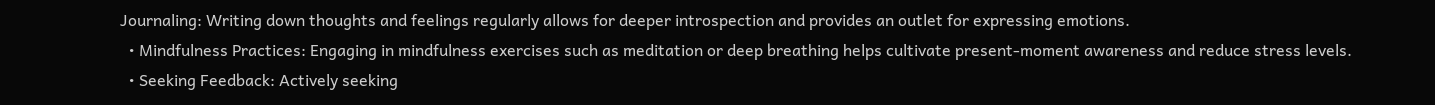Journaling: Writing down thoughts and feelings regularly allows for deeper introspection and provides an outlet for expressing emotions.
  • Mindfulness Practices: Engaging in mindfulness exercises such as meditation or deep breathing helps cultivate present-moment awareness and reduce stress levels.
  • Seeking Feedback: Actively seeking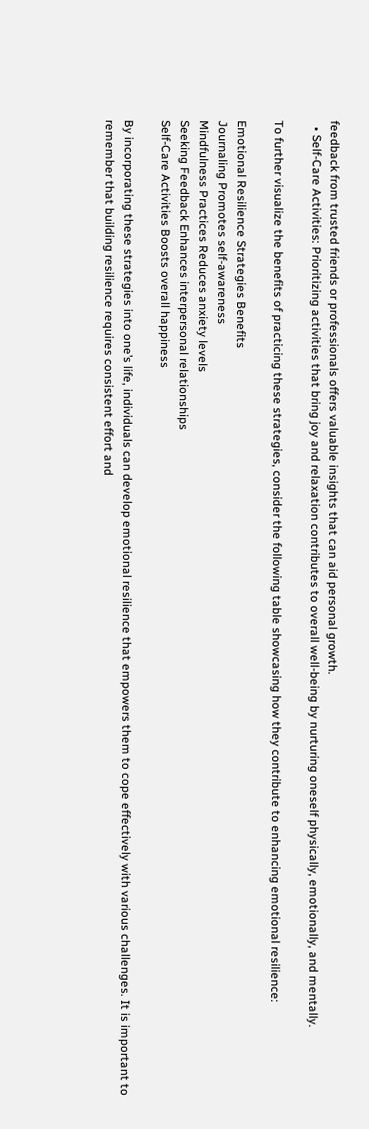feedback from trusted friends or professionals offers valuable insights that can aid personal growth.
  • Self-Care Activities: Prioritizing activities that bring joy and relaxation contributes to overall well-being by nurturing oneself physically, emotionally, and mentally.

To further visualize the benefits of practicing these strategies, consider the following table showcasing how they contribute to enhancing emotional resilience:

Emotional Resilience Strategies Benefits
Journaling Promotes self-awareness
Mindfulness Practices Reduces anxiety levels
Seeking Feedback Enhances interpersonal relationships
Self-Care Activities Boosts overall happiness

By incorporating these strategies into one’s life, individuals can develop emotional resilience that empowers them to cope effectively with various challenges. It is important to remember that building resilience requires consistent effort and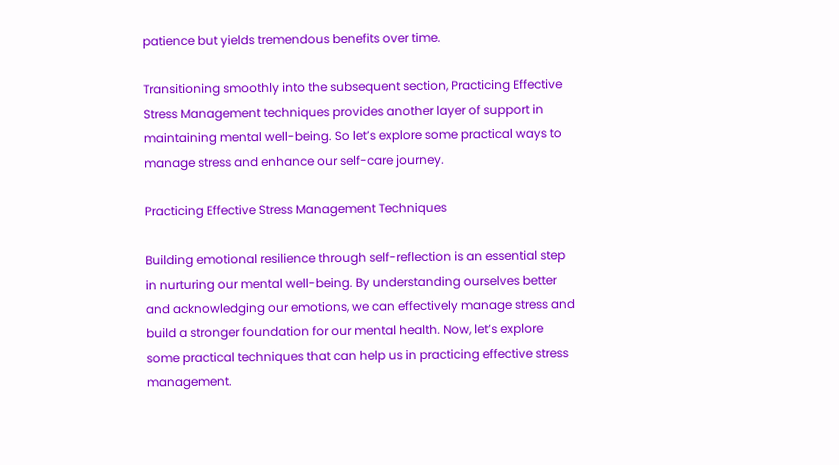patience but yields tremendous benefits over time.

Transitioning smoothly into the subsequent section, Practicing Effective Stress Management techniques provides another layer of support in maintaining mental well-being. So let’s explore some practical ways to manage stress and enhance our self-care journey.

Practicing Effective Stress Management Techniques

Building emotional resilience through self-reflection is an essential step in nurturing our mental well-being. By understanding ourselves better and acknowledging our emotions, we can effectively manage stress and build a stronger foundation for our mental health. Now, let’s explore some practical techniques that can help us in practicing effective stress management.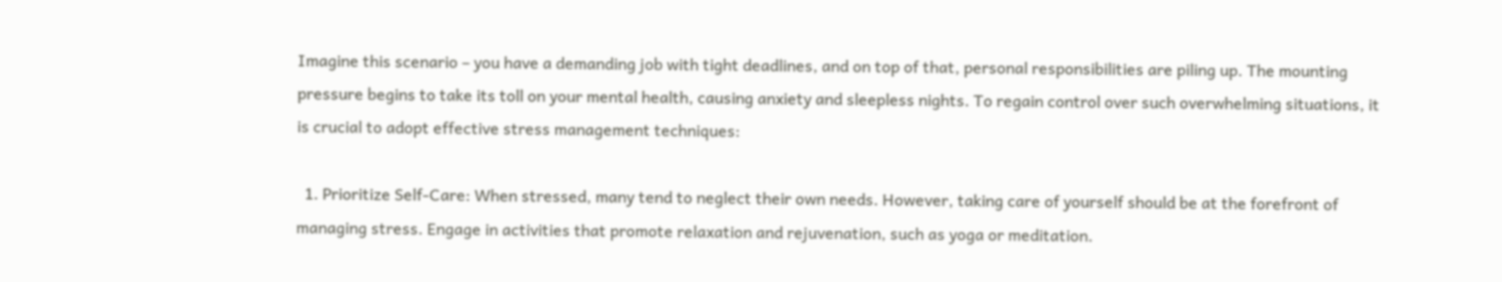Imagine this scenario – you have a demanding job with tight deadlines, and on top of that, personal responsibilities are piling up. The mounting pressure begins to take its toll on your mental health, causing anxiety and sleepless nights. To regain control over such overwhelming situations, it is crucial to adopt effective stress management techniques:

  1. Prioritize Self-Care: When stressed, many tend to neglect their own needs. However, taking care of yourself should be at the forefront of managing stress. Engage in activities that promote relaxation and rejuvenation, such as yoga or meditation.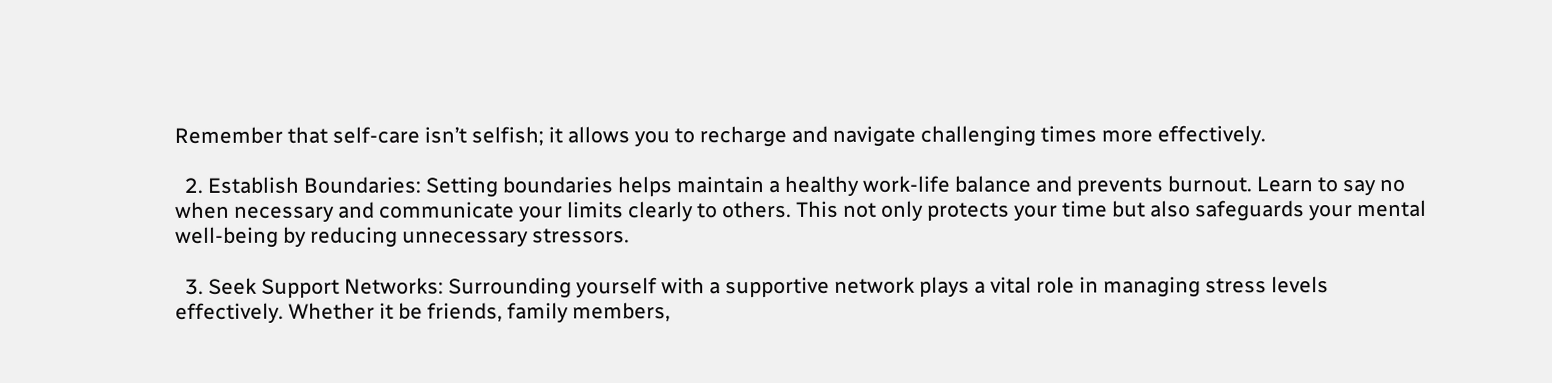Remember that self-care isn’t selfish; it allows you to recharge and navigate challenging times more effectively.

  2. Establish Boundaries: Setting boundaries helps maintain a healthy work-life balance and prevents burnout. Learn to say no when necessary and communicate your limits clearly to others. This not only protects your time but also safeguards your mental well-being by reducing unnecessary stressors.

  3. Seek Support Networks: Surrounding yourself with a supportive network plays a vital role in managing stress levels effectively. Whether it be friends, family members,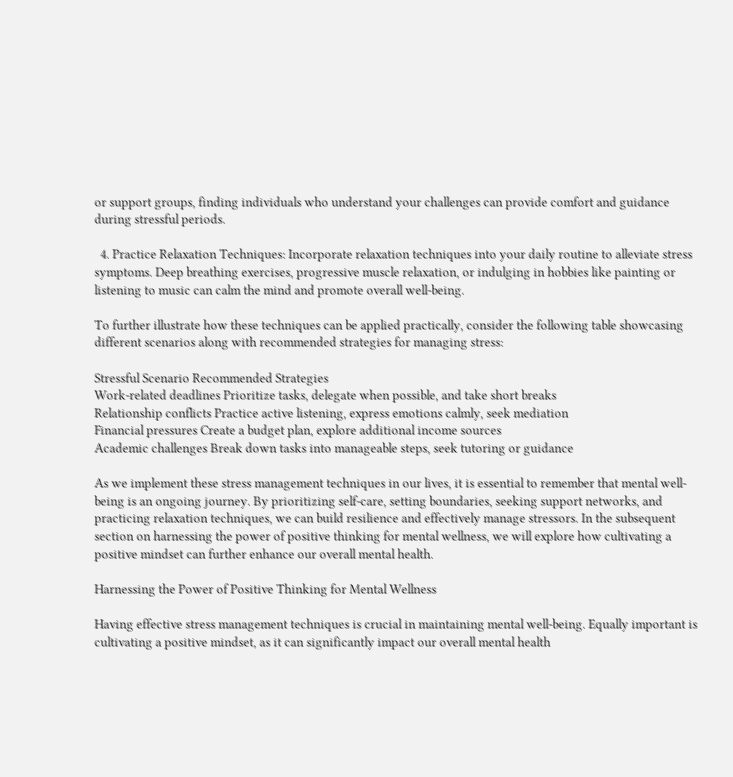or support groups, finding individuals who understand your challenges can provide comfort and guidance during stressful periods.

  4. Practice Relaxation Techniques: Incorporate relaxation techniques into your daily routine to alleviate stress symptoms. Deep breathing exercises, progressive muscle relaxation, or indulging in hobbies like painting or listening to music can calm the mind and promote overall well-being.

To further illustrate how these techniques can be applied practically, consider the following table showcasing different scenarios along with recommended strategies for managing stress:

Stressful Scenario Recommended Strategies
Work-related deadlines Prioritize tasks, delegate when possible, and take short breaks
Relationship conflicts Practice active listening, express emotions calmly, seek mediation
Financial pressures Create a budget plan, explore additional income sources
Academic challenges Break down tasks into manageable steps, seek tutoring or guidance

As we implement these stress management techniques in our lives, it is essential to remember that mental well-being is an ongoing journey. By prioritizing self-care, setting boundaries, seeking support networks, and practicing relaxation techniques, we can build resilience and effectively manage stressors. In the subsequent section on harnessing the power of positive thinking for mental wellness, we will explore how cultivating a positive mindset can further enhance our overall mental health.

Harnessing the Power of Positive Thinking for Mental Wellness

Having effective stress management techniques is crucial in maintaining mental well-being. Equally important is cultivating a positive mindset, as it can significantly impact our overall mental health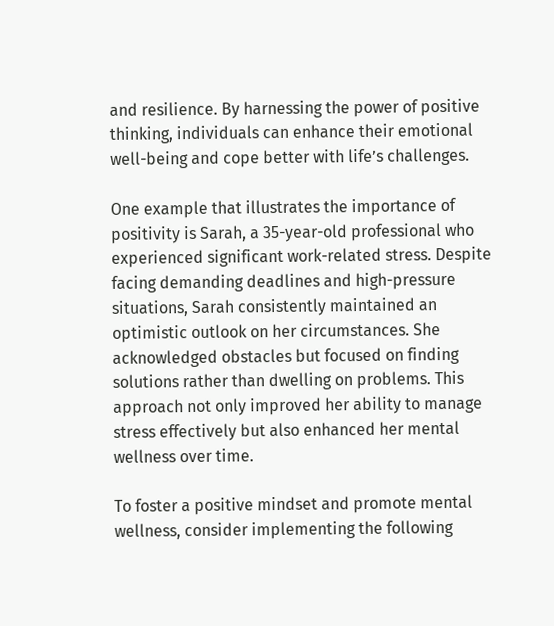and resilience. By harnessing the power of positive thinking, individuals can enhance their emotional well-being and cope better with life’s challenges.

One example that illustrates the importance of positivity is Sarah, a 35-year-old professional who experienced significant work-related stress. Despite facing demanding deadlines and high-pressure situations, Sarah consistently maintained an optimistic outlook on her circumstances. She acknowledged obstacles but focused on finding solutions rather than dwelling on problems. This approach not only improved her ability to manage stress effectively but also enhanced her mental wellness over time.

To foster a positive mindset and promote mental wellness, consider implementing the following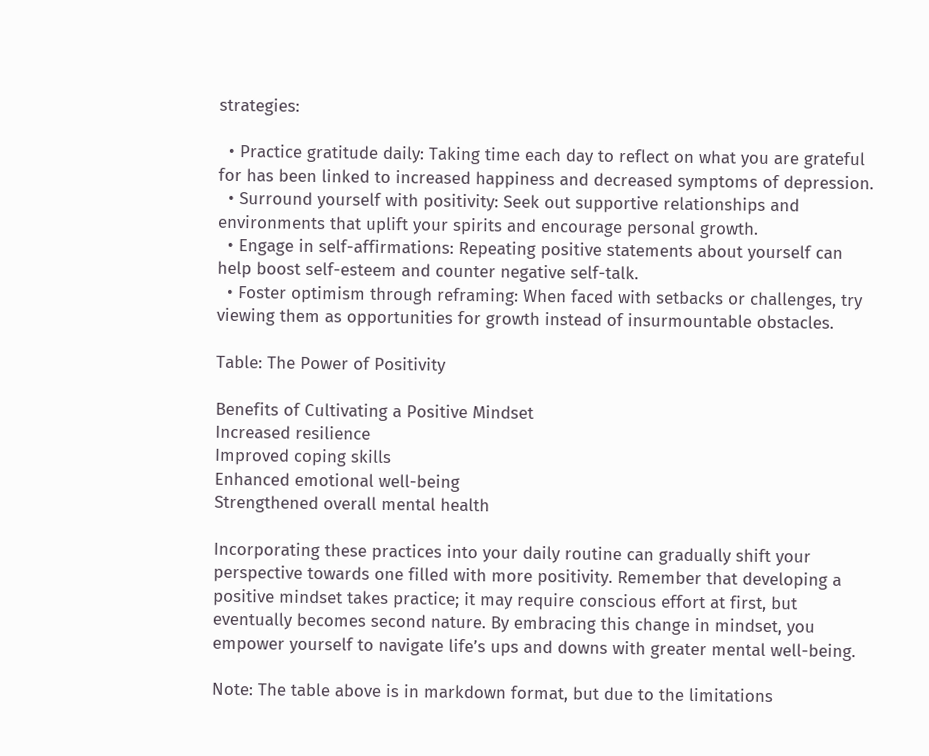strategies:

  • Practice gratitude daily: Taking time each day to reflect on what you are grateful for has been linked to increased happiness and decreased symptoms of depression.
  • Surround yourself with positivity: Seek out supportive relationships and environments that uplift your spirits and encourage personal growth.
  • Engage in self-affirmations: Repeating positive statements about yourself can help boost self-esteem and counter negative self-talk.
  • Foster optimism through reframing: When faced with setbacks or challenges, try viewing them as opportunities for growth instead of insurmountable obstacles.

Table: The Power of Positivity

Benefits of Cultivating a Positive Mindset
Increased resilience
Improved coping skills
Enhanced emotional well-being
Strengthened overall mental health

Incorporating these practices into your daily routine can gradually shift your perspective towards one filled with more positivity. Remember that developing a positive mindset takes practice; it may require conscious effort at first, but eventually becomes second nature. By embracing this change in mindset, you empower yourself to navigate life’s ups and downs with greater mental well-being.

Note: The table above is in markdown format, but due to the limitations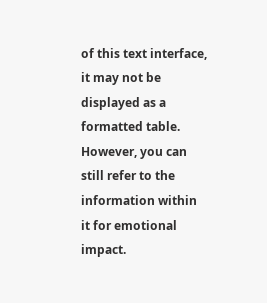of this text interface, it may not be displayed as a formatted table. However, you can still refer to the information within it for emotional impact.